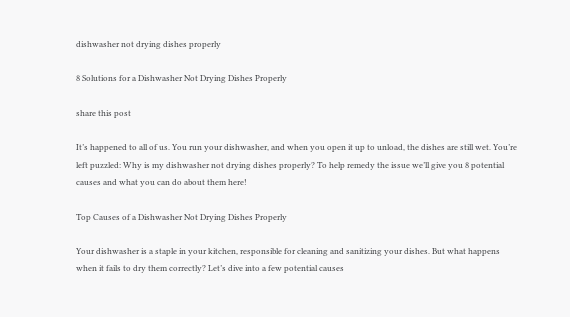dishwasher not drying dishes properly

8 Solutions for a Dishwasher Not Drying Dishes Properly

share this post

It’s happened to all of us. You run your dishwasher, and when you open it up to unload, the dishes are still wet. You’re left puzzled: Why is my dishwasher not drying dishes properly? To help remedy the issue we’ll give you 8 potential causes and what you can do about them here!

Top Causes of a Dishwasher Not Drying Dishes Properly

Your dishwasher is a staple in your kitchen, responsible for cleaning and sanitizing your dishes. But what happens when it fails to dry them correctly? Let’s dive into a few potential causes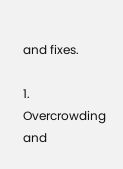and fixes.

1. Overcrowding and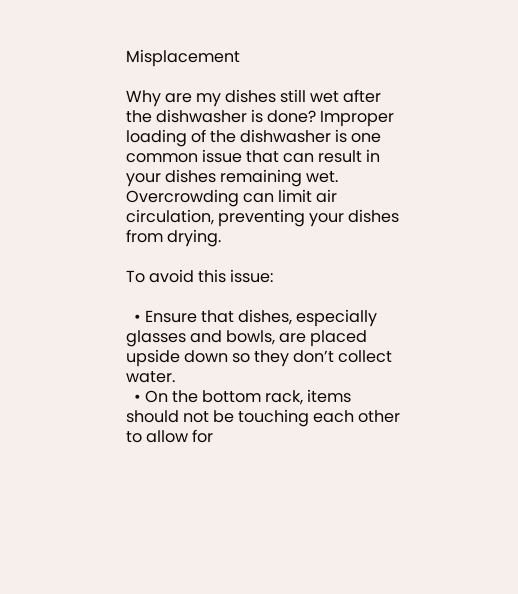Misplacement

Why are my dishes still wet after the dishwasher is done? Improper loading of the dishwasher is one common issue that can result in your dishes remaining wet. Overcrowding can limit air circulation, preventing your dishes from drying.

To avoid this issue:

  • Ensure that dishes, especially glasses and bowls, are placed upside down so they don’t collect water.
  • On the bottom rack, items should not be touching each other to allow for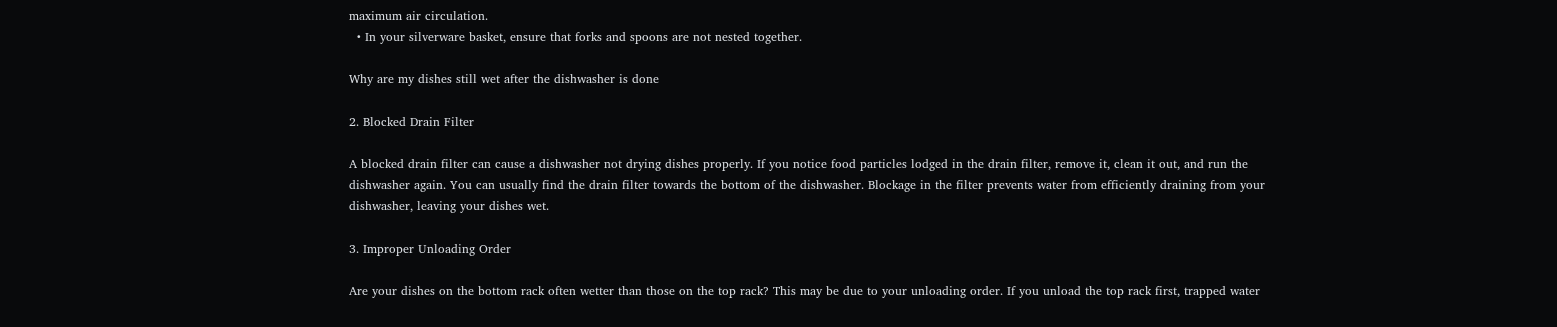maximum air circulation.
  • In your silverware basket, ensure that forks and spoons are not nested together.

Why are my dishes still wet after the dishwasher is done

2. Blocked Drain Filter

A blocked drain filter can cause a dishwasher not drying dishes properly. If you notice food particles lodged in the drain filter, remove it, clean it out, and run the dishwasher again. You can usually find the drain filter towards the bottom of the dishwasher. Blockage in the filter prevents water from efficiently draining from your dishwasher, leaving your dishes wet.

3. Improper Unloading Order

Are your dishes on the bottom rack often wetter than those on the top rack? This may be due to your unloading order. If you unload the top rack first, trapped water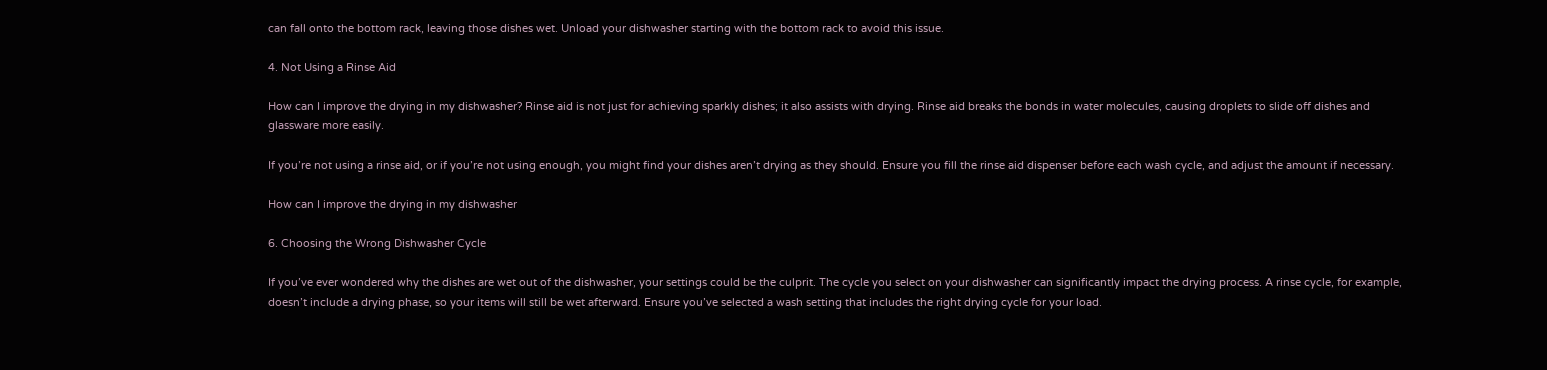can fall onto the bottom rack, leaving those dishes wet. Unload your dishwasher starting with the bottom rack to avoid this issue.

4. Not Using a Rinse Aid

How can I improve the drying in my dishwasher? Rinse aid is not just for achieving sparkly dishes; it also assists with drying. Rinse aid breaks the bonds in water molecules, causing droplets to slide off dishes and glassware more easily.

If you’re not using a rinse aid, or if you’re not using enough, you might find your dishes aren’t drying as they should. Ensure you fill the rinse aid dispenser before each wash cycle, and adjust the amount if necessary.

How can I improve the drying in my dishwasher

6. Choosing the Wrong Dishwasher Cycle

If you’ve ever wondered why the dishes are wet out of the dishwasher, your settings could be the culprit. The cycle you select on your dishwasher can significantly impact the drying process. A rinse cycle, for example, doesn’t include a drying phase, so your items will still be wet afterward. Ensure you’ve selected a wash setting that includes the right drying cycle for your load.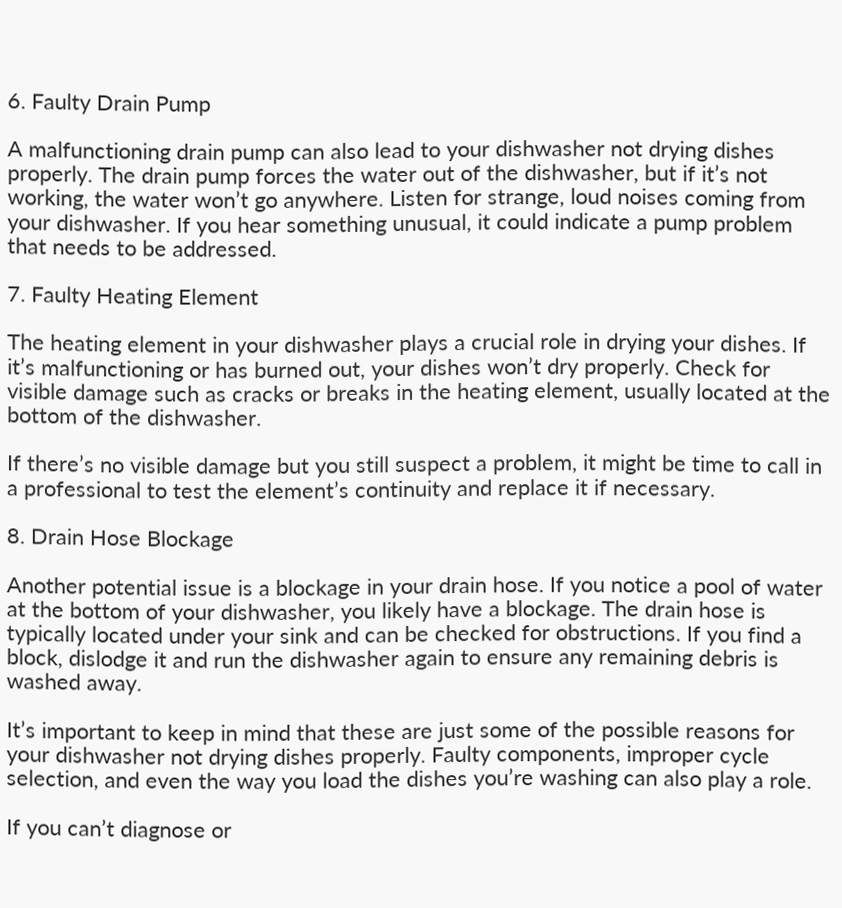6. Faulty Drain Pump

A malfunctioning drain pump can also lead to your dishwasher not drying dishes properly. The drain pump forces the water out of the dishwasher, but if it’s not working, the water won’t go anywhere. Listen for strange, loud noises coming from your dishwasher. If you hear something unusual, it could indicate a pump problem that needs to be addressed.

7. Faulty Heating Element

The heating element in your dishwasher plays a crucial role in drying your dishes. If it’s malfunctioning or has burned out, your dishes won’t dry properly. Check for visible damage such as cracks or breaks in the heating element, usually located at the bottom of the dishwasher.

If there’s no visible damage but you still suspect a problem, it might be time to call in a professional to test the element’s continuity and replace it if necessary.

8. Drain Hose Blockage

Another potential issue is a blockage in your drain hose. If you notice a pool of water at the bottom of your dishwasher, you likely have a blockage. The drain hose is typically located under your sink and can be checked for obstructions. If you find a block, dislodge it and run the dishwasher again to ensure any remaining debris is washed away.

It’s important to keep in mind that these are just some of the possible reasons for your dishwasher not drying dishes properly. Faulty components, improper cycle selection, and even the way you load the dishes you’re washing can also play a role.

If you can’t diagnose or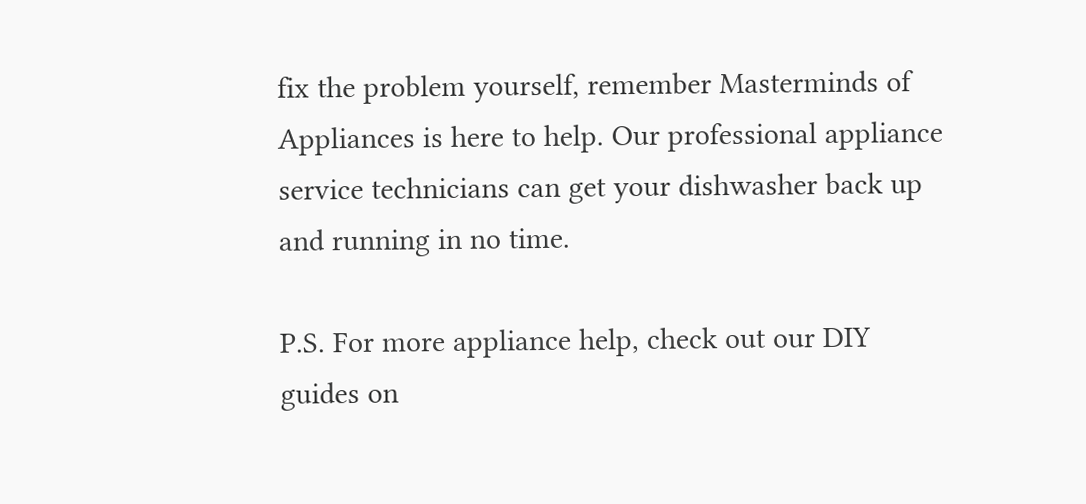fix the problem yourself, remember Masterminds of Appliances is here to help. Our professional appliance service technicians can get your dishwasher back up and running in no time.

P.S. For more appliance help, check out our DIY guides on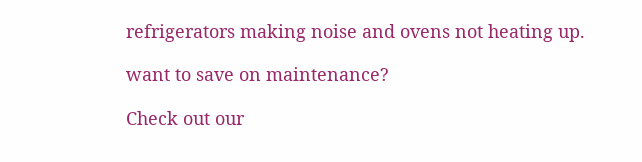refrigerators making noise and ovens not heating up.

want to save on maintenance?

Check out our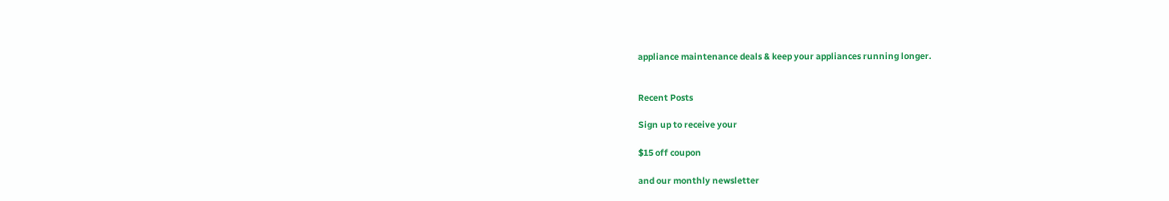appliance maintenance deals & keep your appliances running longer.


Recent Posts

Sign up to receive your

$15 off coupon

and our monthly newsletter